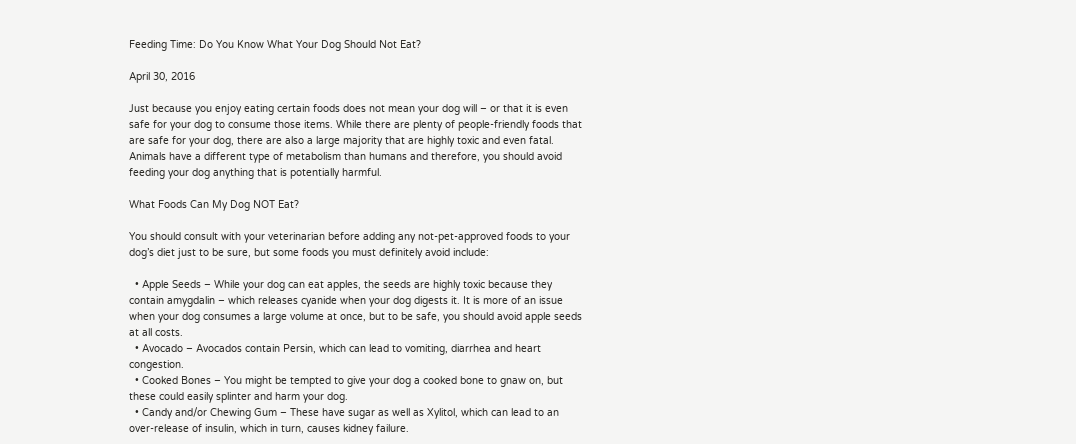Feeding Time: Do You Know What Your Dog Should Not Eat?

April 30, 2016

Just because you enjoy eating certain foods does not mean your dog will – or that it is even safe for your dog to consume those items. While there are plenty of people-friendly foods that are safe for your dog, there are also a large majority that are highly toxic and even fatal. Animals have a different type of metabolism than humans and therefore, you should avoid feeding your dog anything that is potentially harmful.

What Foods Can My Dog NOT Eat?

You should consult with your veterinarian before adding any not-pet-approved foods to your dog’s diet just to be sure, but some foods you must definitely avoid include:

  • Apple Seeds – While your dog can eat apples, the seeds are highly toxic because they contain amygdalin – which releases cyanide when your dog digests it. It is more of an issue when your dog consumes a large volume at once, but to be safe, you should avoid apple seeds at all costs.
  • Avocado – Avocados contain Persin, which can lead to vomiting, diarrhea and heart congestion.
  • Cooked Bones – You might be tempted to give your dog a cooked bone to gnaw on, but these could easily splinter and harm your dog.
  • Candy and/or Chewing Gum – These have sugar as well as Xylitol, which can lead to an over-release of insulin, which in turn, causes kidney failure.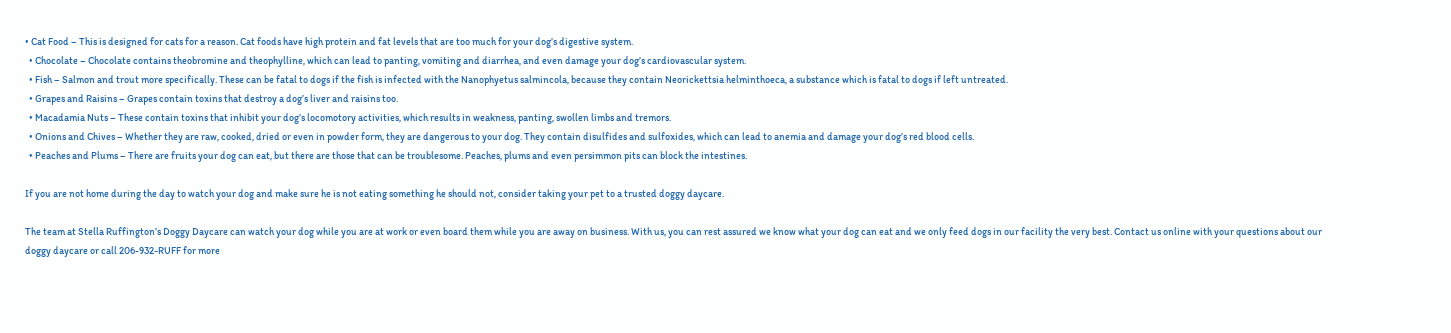• Cat Food – This is designed for cats for a reason. Cat foods have high protein and fat levels that are too much for your dog’s digestive system.
  • Chocolate – Chocolate contains theobromine and theophylline, which can lead to panting, vomiting and diarrhea, and even damage your dog’s cardiovascular system.
  • Fish – Salmon and trout more specifically. These can be fatal to dogs if the fish is infected with the Nanophyetus salmincola, because they contain Neorickettsia helminthoeca, a substance which is fatal to dogs if left untreated.
  • Grapes and Raisins – Grapes contain toxins that destroy a dog’s liver and raisins too.
  • Macadamia Nuts – These contain toxins that inhibit your dog’s locomotory activities, which results in weakness, panting, swollen limbs and tremors.
  • Onions and Chives – Whether they are raw, cooked, dried or even in powder form, they are dangerous to your dog. They contain disulfides and sulfoxides, which can lead to anemia and damage your dog’s red blood cells.
  • Peaches and Plums – There are fruits your dog can eat, but there are those that can be troublesome. Peaches, plums and even persimmon pits can block the intestines.

If you are not home during the day to watch your dog and make sure he is not eating something he should not, consider taking your pet to a trusted doggy daycare.

The team at Stella Ruffington’s Doggy Daycare can watch your dog while you are at work or even board them while you are away on business. With us, you can rest assured we know what your dog can eat and we only feed dogs in our facility the very best. Contact us online with your questions about our doggy daycare or call 206-932-RUFF for more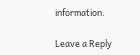information.

Leave a Reply